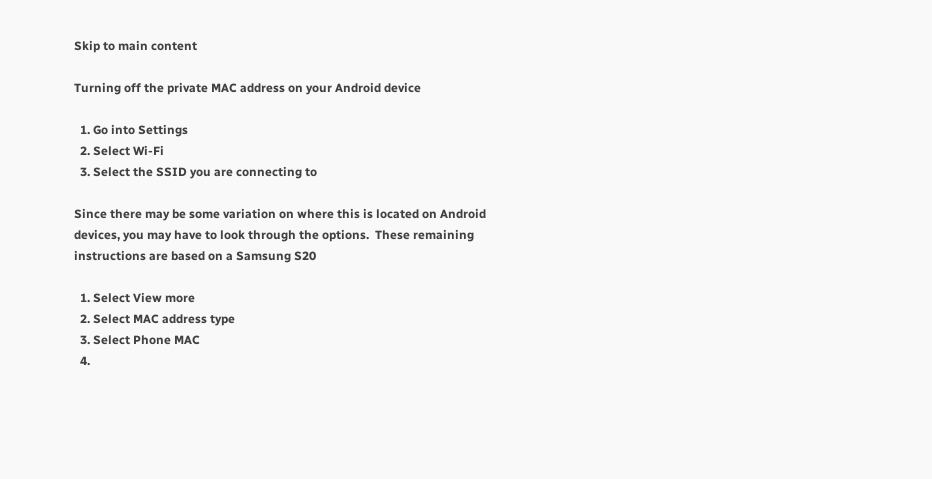Skip to main content

Turning off the private MAC address on your Android device

  1. Go into Settings
  2. Select Wi-Fi
  3. Select the SSID you are connecting to

Since there may be some variation on where this is located on Android devices, you may have to look through the options.  These remaining instructions are based on a Samsung S20

  1. Select View more
  2. Select MAC address type
  3. Select Phone MAC
  4.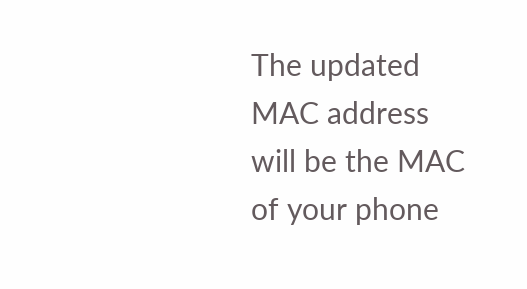The updated MAC address will be the MAC of your phone